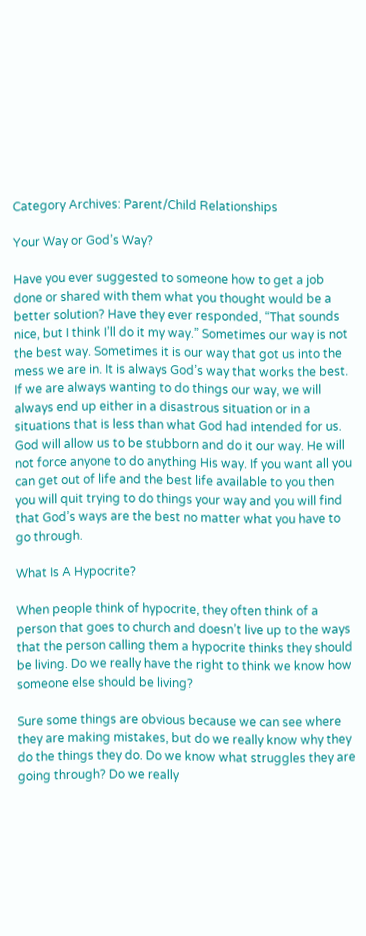Category Archives: Parent/Child Relationships

Your Way or God’s Way?

Have you ever suggested to someone how to get a job done or shared with them what you thought would be a better solution? Have they ever responded, “That sounds nice, but I think I’ll do it my way.” Sometimes our way is not the best way. Sometimes it is our way that got us into the mess we are in. It is always God’s way that works the best. If we are always wanting to do things our way, we will always end up either in a disastrous situation or in a situations that is less than what God had intended for us. God will allow us to be stubborn and do it our way. He will not force anyone to do anything His way. If you want all you can get out of life and the best life available to you then you will quit trying to do things your way and you will find that God’s ways are the best no matter what you have to go through.

What Is A Hypocrite?

When people think of hypocrite, they often think of a person that goes to church and doesn’t live up to the ways that the person calling them a hypocrite thinks they should be living. Do we really have the right to think we know how someone else should be living?

Sure some things are obvious because we can see where they are making mistakes, but do we really know why they do the things they do. Do we know what struggles they are going through? Do we really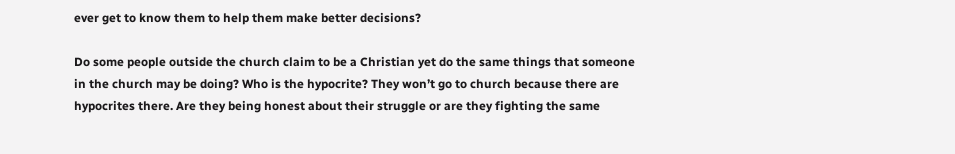ever get to know them to help them make better decisions?

Do some people outside the church claim to be a Christian yet do the same things that someone in the church may be doing? Who is the hypocrite? They won’t go to church because there are hypocrites there. Are they being honest about their struggle or are they fighting the same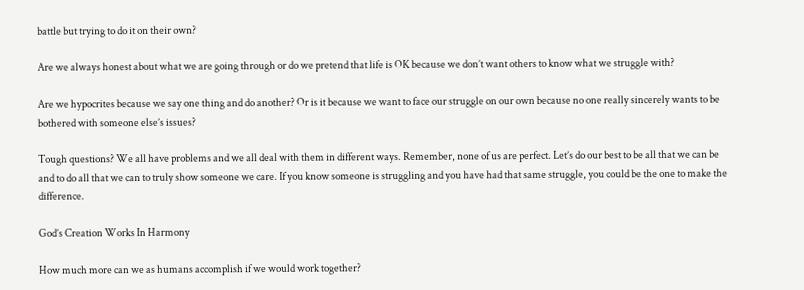battle but trying to do it on their own?

Are we always honest about what we are going through or do we pretend that life is OK because we don’t want others to know what we struggle with?

Are we hypocrites because we say one thing and do another? Or is it because we want to face our struggle on our own because no one really sincerely wants to be bothered with someone else’s issues?

Tough questions? We all have problems and we all deal with them in different ways. Remember, none of us are perfect. Let’s do our best to be all that we can be and to do all that we can to truly show someone we care. If you know someone is struggling and you have had that same struggle, you could be the one to make the difference.

God’s Creation Works In Harmony

How much more can we as humans accomplish if we would work together?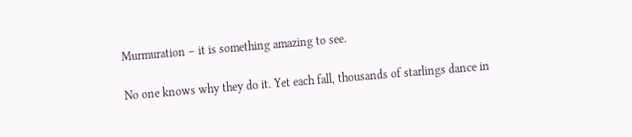Murmuration – it is something amazing to see.

No one knows why they do it. Yet each fall, thousands of starlings dance in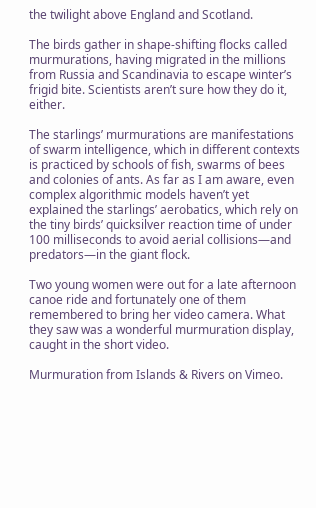the twilight above England and Scotland.

The birds gather in shape-shifting flocks called murmurations, having migrated in the millions from Russia and Scandinavia to escape winter’s frigid bite. Scientists aren’t sure how they do it, either.

The starlings’ murmurations are manifestations of swarm intelligence, which in different contexts is practiced by schools of fish, swarms of bees and colonies of ants. As far as I am aware, even complex algorithmic models haven’t yet explained the starlings’ aerobatics, which rely on the tiny birds’ quicksilver reaction time of under 100 milliseconds to avoid aerial collisions—and predators—in the giant flock.

Two young women were out for a late afternoon canoe ride and fortunately one of them remembered to bring her video camera. What they saw was a wonderful murmuration display, caught in the short video.

Murmuration from Islands & Rivers on Vimeo.